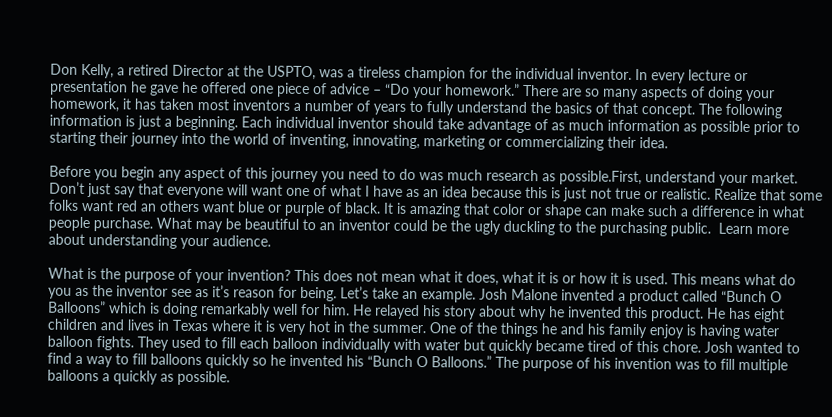Don Kelly, a retired Director at the USPTO, was a tireless champion for the individual inventor. In every lecture or presentation he gave he offered one piece of advice – “Do your homework.” There are so many aspects of doing your homework, it has taken most inventors a number of years to fully understand the basics of that concept. The following information is just a beginning. Each individual inventor should take advantage of as much information as possible prior to starting their journey into the world of inventing, innovating, marketing or commercializing their idea.

Before you begin any aspect of this journey you need to do was much research as possible.First, understand your market. Don’t just say that everyone will want one of what I have as an idea because this is just not true or realistic. Realize that some folks want red an others want blue or purple of black. It is amazing that color or shape can make such a difference in what people purchase. What may be beautiful to an inventor could be the ugly duckling to the purchasing public.  Learn more about understanding your audience.

What is the purpose of your invention? This does not mean what it does, what it is or how it is used. This means what do you as the inventor see as it’s reason for being. Let’s take an example. Josh Malone invented a product called “Bunch O Balloons” which is doing remarkably well for him. He relayed his story about why he invented this product. He has eight children and lives in Texas where it is very hot in the summer. One of the things he and his family enjoy is having water balloon fights. They used to fill each balloon individually with water but quickly became tired of this chore. Josh wanted to find a way to fill balloons quickly so he invented his “Bunch O Balloons.” The purpose of his invention was to fill multiple balloons a quickly as possible.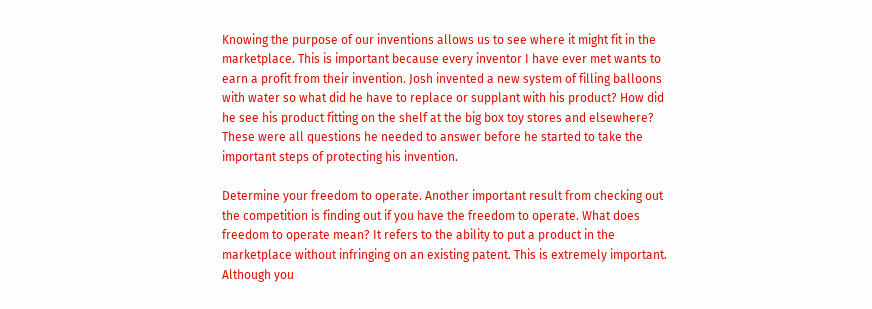Knowing the purpose of our inventions allows us to see where it might fit in the marketplace. This is important because every inventor I have ever met wants to earn a profit from their invention. Josh invented a new system of filling balloons with water so what did he have to replace or supplant with his product? How did he see his product fitting on the shelf at the big box toy stores and elsewhere? These were all questions he needed to answer before he started to take the important steps of protecting his invention.

Determine your freedom to operate. Another important result from checking out the competition is finding out if you have the freedom to operate. What does freedom to operate mean? It refers to the ability to put a product in the marketplace without infringing on an existing patent. This is extremely important. Although you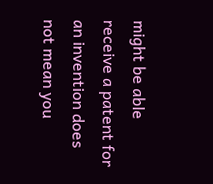might be able receive a patent for an invention does not mean you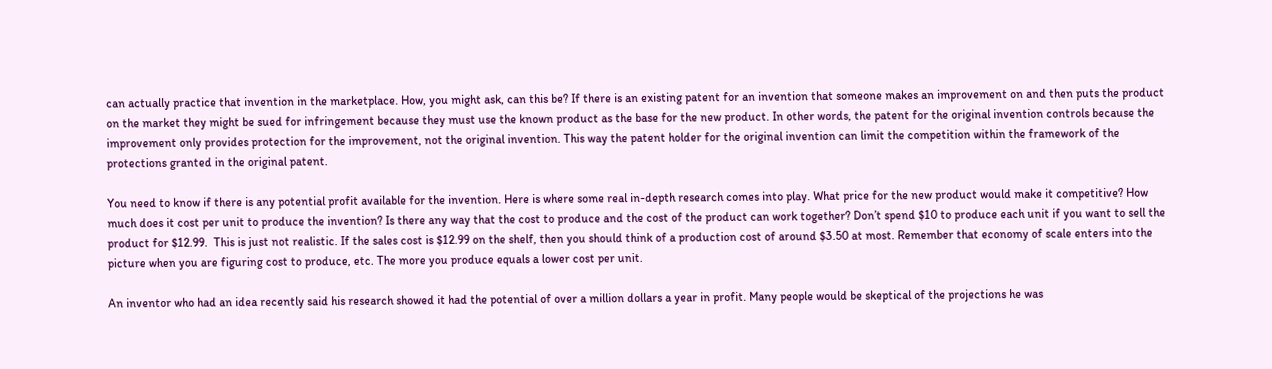can actually practice that invention in the marketplace. How, you might ask, can this be? If there is an existing patent for an invention that someone makes an improvement on and then puts the product on the market they might be sued for infringement because they must use the known product as the base for the new product. In other words, the patent for the original invention controls because the improvement only provides protection for the improvement, not the original invention. This way the patent holder for the original invention can limit the competition within the framework of the protections granted in the original patent.

You need to know if there is any potential profit available for the invention. Here is where some real in-depth research comes into play. What price for the new product would make it competitive? How much does it cost per unit to produce the invention? Is there any way that the cost to produce and the cost of the product can work together? Don’t spend $10 to produce each unit if you want to sell the product for $12.99.  This is just not realistic. If the sales cost is $12.99 on the shelf, then you should think of a production cost of around $3.50 at most. Remember that economy of scale enters into the picture when you are figuring cost to produce, etc. The more you produce equals a lower cost per unit.

An inventor who had an idea recently said his research showed it had the potential of over a million dollars a year in profit. Many people would be skeptical of the projections he was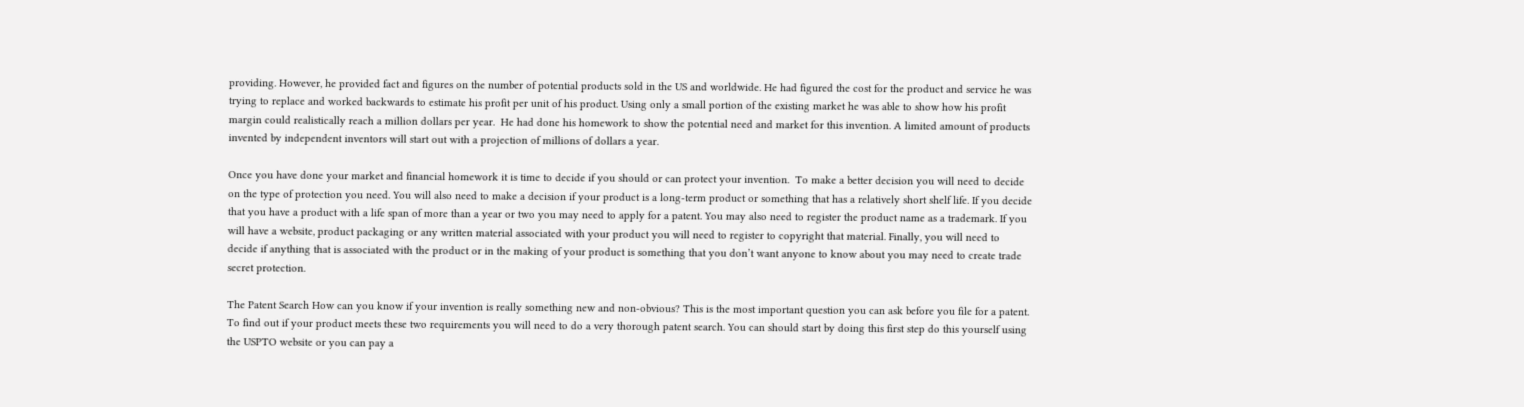providing. However, he provided fact and figures on the number of potential products sold in the US and worldwide. He had figured the cost for the product and service he was trying to replace and worked backwards to estimate his profit per unit of his product. Using only a small portion of the existing market he was able to show how his profit margin could realistically reach a million dollars per year.  He had done his homework to show the potential need and market for this invention. A limited amount of products invented by independent inventors will start out with a projection of millions of dollars a year.

Once you have done your market and financial homework it is time to decide if you should or can protect your invention.  To make a better decision you will need to decide on the type of protection you need. You will also need to make a decision if your product is a long-term product or something that has a relatively short shelf life. If you decide that you have a product with a life span of more than a year or two you may need to apply for a patent. You may also need to register the product name as a trademark. If you will have a website, product packaging or any written material associated with your product you will need to register to copyright that material. Finally, you will need to decide if anything that is associated with the product or in the making of your product is something that you don’t want anyone to know about you may need to create trade secret protection.

The Patent Search How can you know if your invention is really something new and non-obvious? This is the most important question you can ask before you file for a patent. To find out if your product meets these two requirements you will need to do a very thorough patent search. You can should start by doing this first step do this yourself using the USPTO website or you can pay a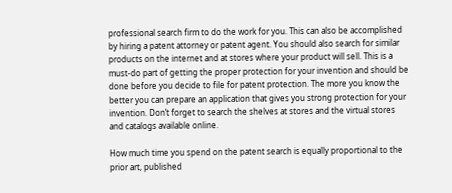professional search firm to do the work for you. This can also be accomplished by hiring a patent attorney or patent agent. You should also search for similar products on the internet and at stores where your product will sell. This is a must-do part of getting the proper protection for your invention and should be done before you decide to file for patent protection. The more you know the better you can prepare an application that gives you strong protection for your invention. Don’t forget to search the shelves at stores and the virtual stores and catalogs available online.

How much time you spend on the patent search is equally proportional to the prior art, published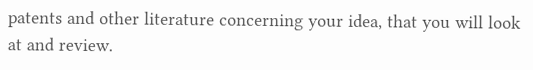patents and other literature concerning your idea, that you will look at and review.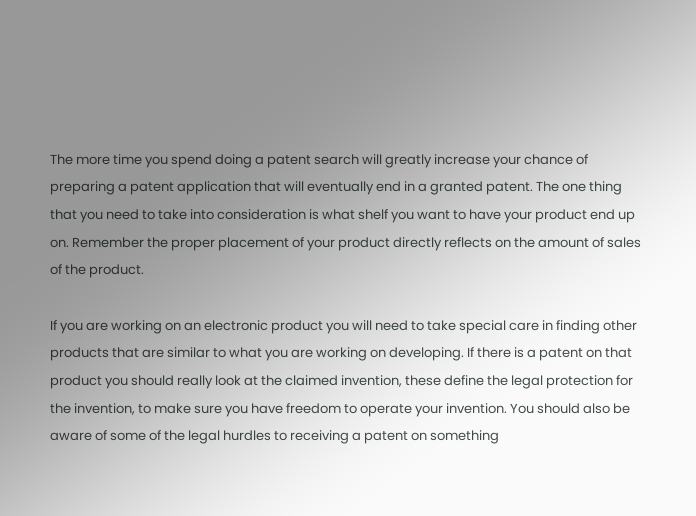The more time you spend doing a patent search will greatly increase your chance of preparing a patent application that will eventually end in a granted patent. The one thing that you need to take into consideration is what shelf you want to have your product end up on. Remember the proper placement of your product directly reflects on the amount of sales of the product.

If you are working on an electronic product you will need to take special care in finding other products that are similar to what you are working on developing. If there is a patent on that product you should really look at the claimed invention, these define the legal protection for the invention, to make sure you have freedom to operate your invention. You should also be aware of some of the legal hurdles to receiving a patent on something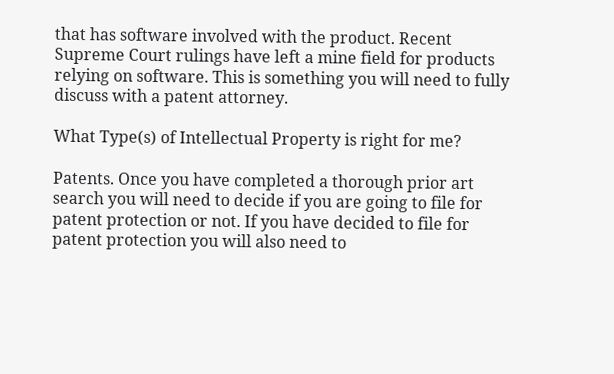that has software involved with the product. Recent Supreme Court rulings have left a mine field for products relying on software. This is something you will need to fully discuss with a patent attorney.

What Type(s) of Intellectual Property is right for me?

Patents. Once you have completed a thorough prior art search you will need to decide if you are going to file for patent protection or not. If you have decided to file for patent protection you will also need to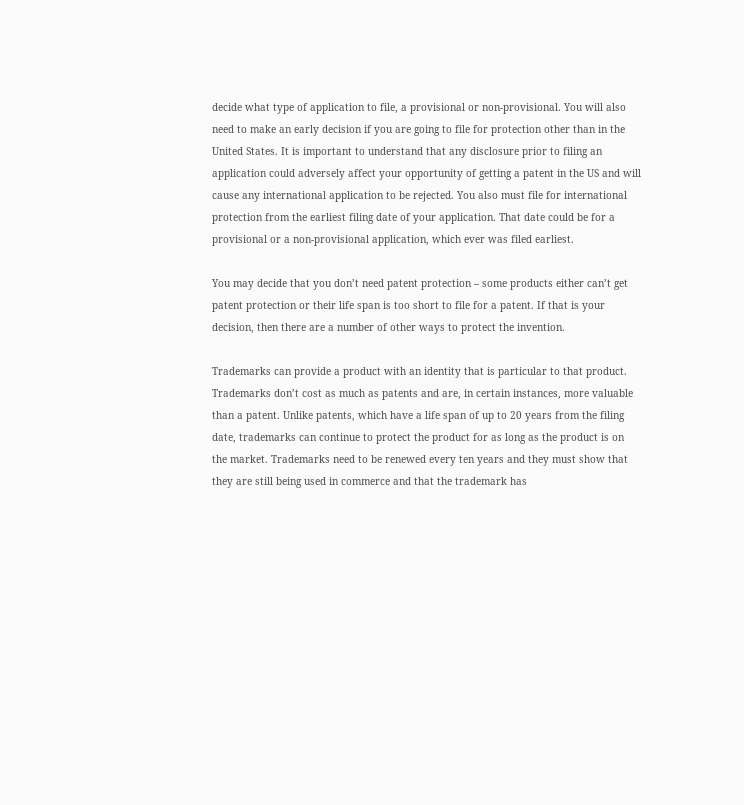decide what type of application to file, a provisional or non-provisional. You will also need to make an early decision if you are going to file for protection other than in the United States. It is important to understand that any disclosure prior to filing an application could adversely affect your opportunity of getting a patent in the US and will cause any international application to be rejected. You also must file for international protection from the earliest filing date of your application. That date could be for a provisional or a non-provisional application, which ever was filed earliest.

You may decide that you don’t need patent protection – some products either can’t get patent protection or their life span is too short to file for a patent. If that is your decision, then there are a number of other ways to protect the invention.

Trademarks can provide a product with an identity that is particular to that product. Trademarks don’t cost as much as patents and are, in certain instances, more valuable than a patent. Unlike patents, which have a life span of up to 20 years from the filing date, trademarks can continue to protect the product for as long as the product is on the market. Trademarks need to be renewed every ten years and they must show that they are still being used in commerce and that the trademark has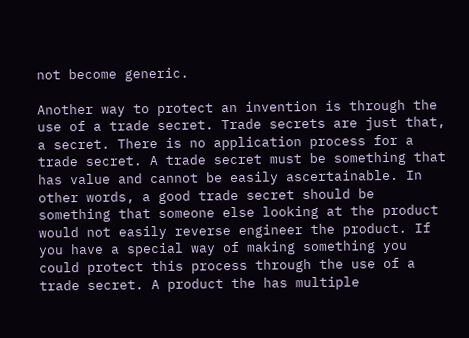not become generic.

Another way to protect an invention is through the use of a trade secret. Trade secrets are just that, a secret. There is no application process for a trade secret. A trade secret must be something that has value and cannot be easily ascertainable. In other words, a good trade secret should be something that someone else looking at the product would not easily reverse engineer the product. If you have a special way of making something you could protect this process through the use of a trade secret. A product the has multiple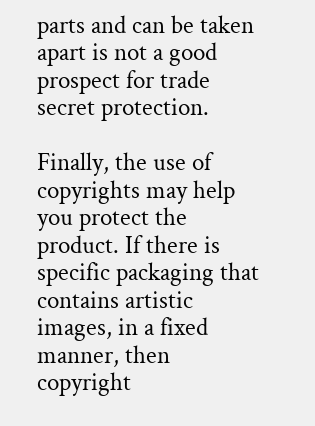parts and can be taken apart is not a good prospect for trade secret protection.

Finally, the use of copyrights may help you protect the product. If there is specific packaging that contains artistic images, in a fixed manner, then copyright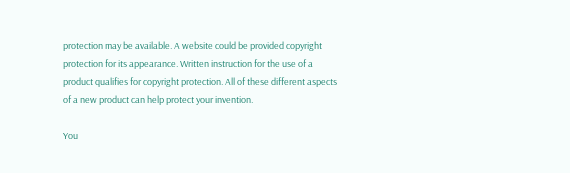protection may be available. A website could be provided copyright protection for its appearance. Written instruction for the use of a product qualifies for copyright protection. All of these different aspects of a new product can help protect your invention.

You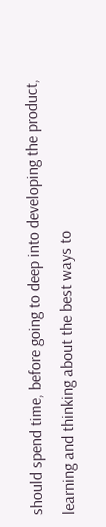should spend time, before going to deep into developing the product, learning and thinking about the best ways to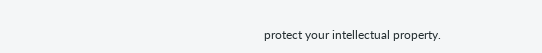protect your intellectual property.